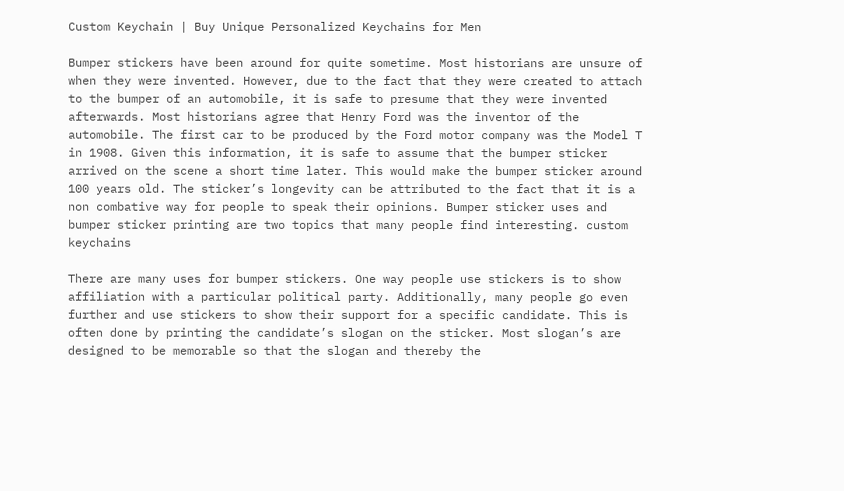Custom Keychain | Buy Unique Personalized Keychains for Men

Bumper stickers have been around for quite sometime. Most historians are unsure of when they were invented. However, due to the fact that they were created to attach to the bumper of an automobile, it is safe to presume that they were invented afterwards. Most historians agree that Henry Ford was the inventor of the automobile. The first car to be produced by the Ford motor company was the Model T in 1908. Given this information, it is safe to assume that the bumper sticker arrived on the scene a short time later. This would make the bumper sticker around 100 years old. The sticker’s longevity can be attributed to the fact that it is a non combative way for people to speak their opinions. Bumper sticker uses and bumper sticker printing are two topics that many people find interesting. custom keychains

There are many uses for bumper stickers. One way people use stickers is to show affiliation with a particular political party. Additionally, many people go even further and use stickers to show their support for a specific candidate. This is often done by printing the candidate’s slogan on the sticker. Most slogan’s are designed to be memorable so that the slogan and thereby the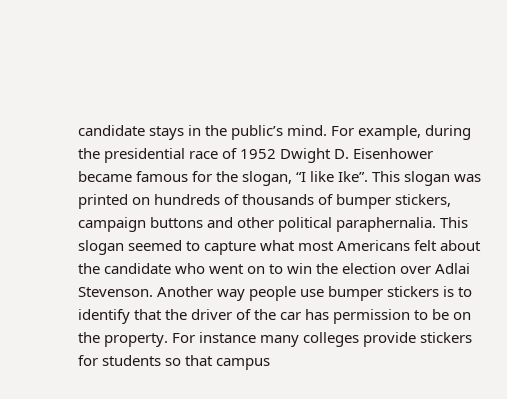candidate stays in the public’s mind. For example, during the presidential race of 1952 Dwight D. Eisenhower became famous for the slogan, “I like Ike”. This slogan was printed on hundreds of thousands of bumper stickers, campaign buttons and other political paraphernalia. This slogan seemed to capture what most Americans felt about the candidate who went on to win the election over Adlai Stevenson. Another way people use bumper stickers is to identify that the driver of the car has permission to be on the property. For instance many colleges provide stickers for students so that campus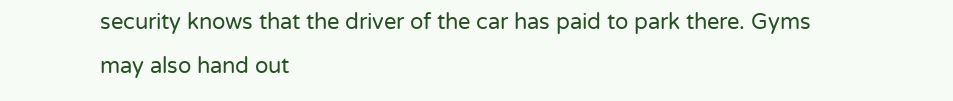security knows that the driver of the car has paid to park there. Gyms may also hand out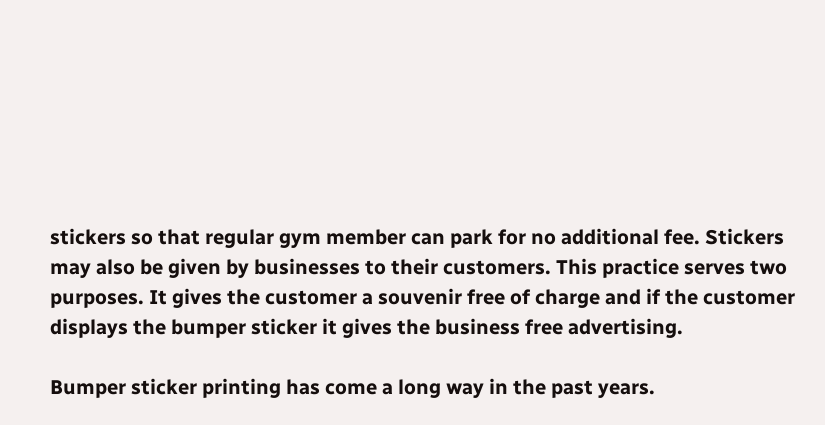stickers so that regular gym member can park for no additional fee. Stickers may also be given by businesses to their customers. This practice serves two purposes. It gives the customer a souvenir free of charge and if the customer displays the bumper sticker it gives the business free advertising.

Bumper sticker printing has come a long way in the past years.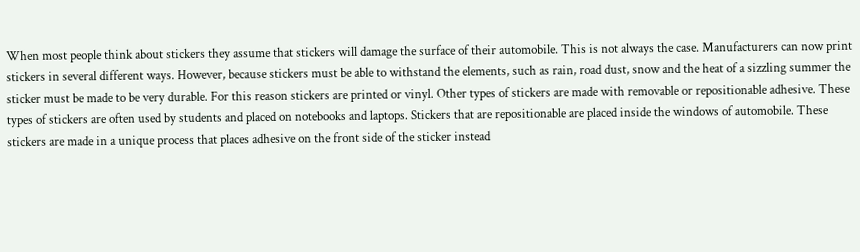When most people think about stickers they assume that stickers will damage the surface of their automobile. This is not always the case. Manufacturers can now print stickers in several different ways. However, because stickers must be able to withstand the elements, such as rain, road dust, snow and the heat of a sizzling summer the sticker must be made to be very durable. For this reason stickers are printed or vinyl. Other types of stickers are made with removable or repositionable adhesive. These types of stickers are often used by students and placed on notebooks and laptops. Stickers that are repositionable are placed inside the windows of automobile. These stickers are made in a unique process that places adhesive on the front side of the sticker instead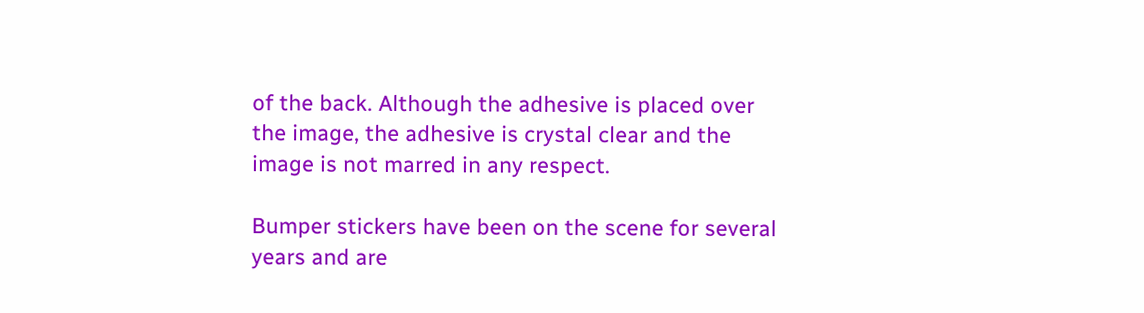of the back. Although the adhesive is placed over the image, the adhesive is crystal clear and the image is not marred in any respect.

Bumper stickers have been on the scene for several years and are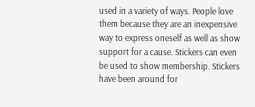used in a variety of ways. People love them because they are an inexpensive way to express oneself as well as show support for a cause. Stickers can even be used to show membership. Stickers have been around for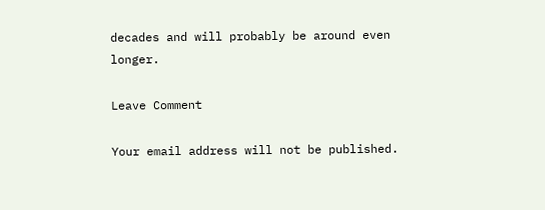decades and will probably be around even longer.

Leave Comment

Your email address will not be published.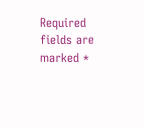Required fields are marked *